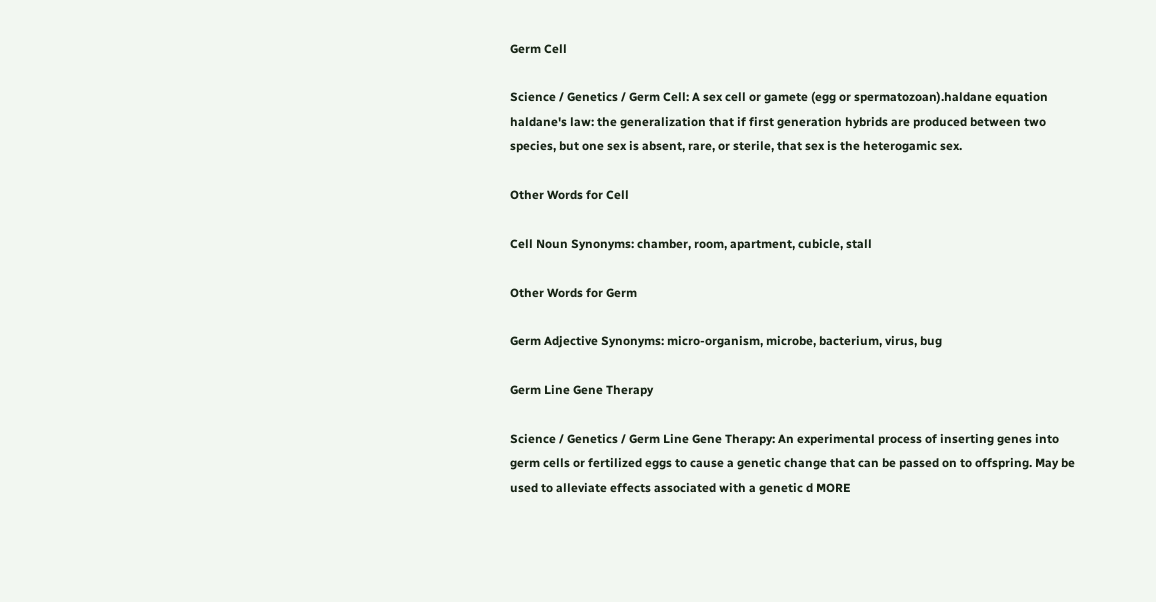Germ Cell

Science / Genetics / Germ Cell: A sex cell or gamete (egg or spermatozoan).haldane equation haldane's law: the generalization that if first generation hybrids are produced between two species, but one sex is absent, rare, or sterile, that sex is the heterogamic sex.

Other Words for Cell

Cell Noun Synonyms: chamber, room, apartment, cubicle, stall

Other Words for Germ

Germ Adjective Synonyms: micro-organism, microbe, bacterium, virus, bug

Germ Line Gene Therapy

Science / Genetics / Germ Line Gene Therapy: An experimental process of inserting genes into germ cells or fertilized eggs to cause a genetic change that can be passed on to offspring. May be used to alleviate effects associated with a genetic d MORE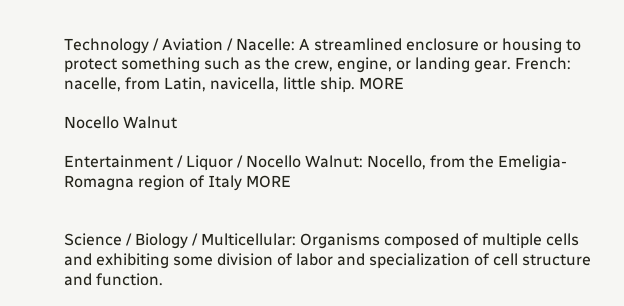Technology / Aviation / Nacelle: A streamlined enclosure or housing to protect something such as the crew, engine, or landing gear. French: nacelle, from Latin, navicella, little ship. MORE

Nocello Walnut

Entertainment / Liquor / Nocello Walnut: Nocello, from the Emeligia-Romagna region of Italy MORE


Science / Biology / Multicellular: Organisms composed of multiple cells and exhibiting some division of labor and specialization of cell structure and function.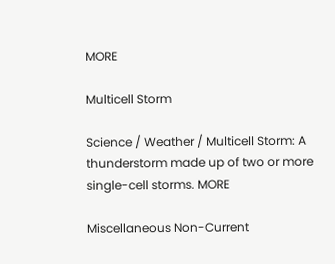MORE

Multicell Storm

Science / Weather / Multicell Storm: A thunderstorm made up of two or more single-cell storms. MORE

Miscellaneous Non-Current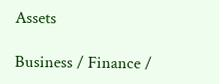Assets

Business / Finance /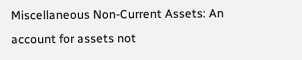Miscellaneous Non-Current Assets: An account for assets not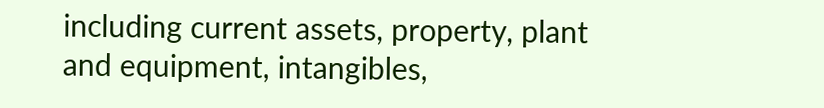including current assets, property, plant and equipment, intangibles,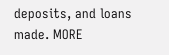deposits, and loans made. MORE